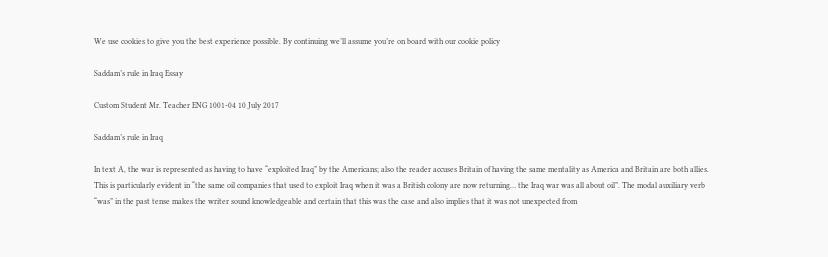We use cookies to give you the best experience possible. By continuing we’ll assume you’re on board with our cookie policy

Saddam’s rule in Iraq Essay

Custom Student Mr. Teacher ENG 1001-04 10 July 2017

Saddam’s rule in Iraq

In text A, the war is represented as having to have “exploited Iraq” by the Americans; also the reader accuses Britain of having the same mentality as America and Britain are both allies. This is particularly evident in “the same oil companies that used to exploit Iraq when it was a British colony are now returning… the Iraq war was all about oil”. The modal auxiliary verb “was” in the past tense makes the writer sound knowledgeable and certain that this was the case and also implies that it was not unexpected from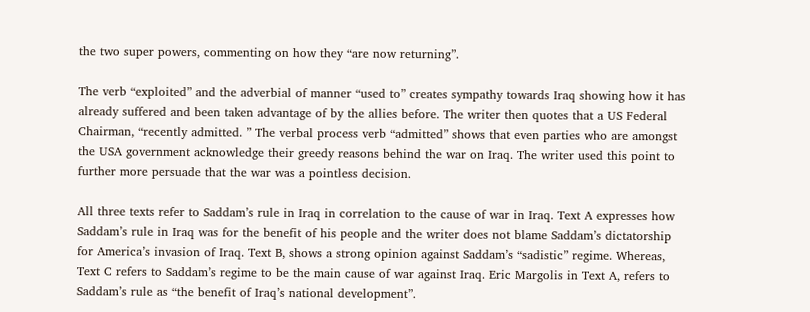the two super powers, commenting on how they “are now returning”.

The verb “exploited” and the adverbial of manner “used to” creates sympathy towards Iraq showing how it has already suffered and been taken advantage of by the allies before. The writer then quotes that a US Federal Chairman, “recently admitted. ” The verbal process verb “admitted” shows that even parties who are amongst the USA government acknowledge their greedy reasons behind the war on Iraq. The writer used this point to further more persuade that the war was a pointless decision.

All three texts refer to Saddam’s rule in Iraq in correlation to the cause of war in Iraq. Text A expresses how Saddam’s rule in Iraq was for the benefit of his people and the writer does not blame Saddam’s dictatorship for America’s invasion of Iraq. Text B, shows a strong opinion against Saddam’s “sadistic” regime. Whereas, Text C refers to Saddam’s regime to be the main cause of war against Iraq. Eric Margolis in Text A, refers to Saddam’s rule as “the benefit of Iraq’s national development”.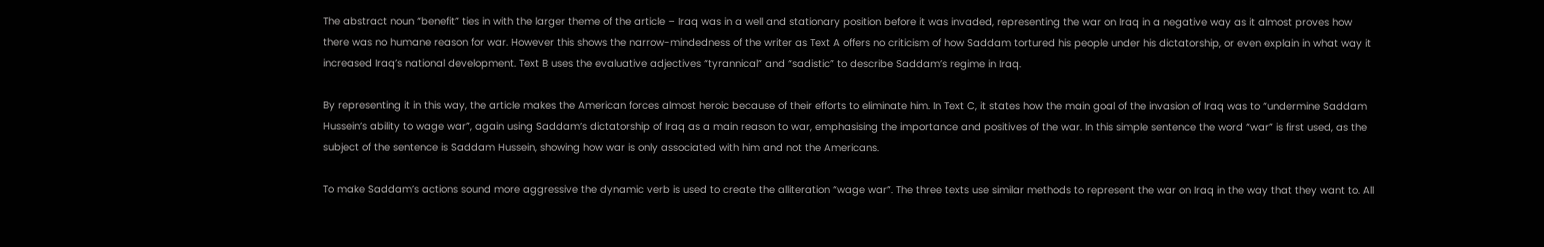The abstract noun “benefit” ties in with the larger theme of the article – Iraq was in a well and stationary position before it was invaded, representing the war on Iraq in a negative way as it almost proves how there was no humane reason for war. However this shows the narrow-mindedness of the writer as Text A offers no criticism of how Saddam tortured his people under his dictatorship, or even explain in what way it increased Iraq’s national development. Text B uses the evaluative adjectives “tyrannical” and “sadistic” to describe Saddam’s regime in Iraq.

By representing it in this way, the article makes the American forces almost heroic because of their efforts to eliminate him. In Text C, it states how the main goal of the invasion of Iraq was to “undermine Saddam Hussein’s ability to wage war”, again using Saddam’s dictatorship of Iraq as a main reason to war, emphasising the importance and positives of the war. In this simple sentence the word “war” is first used, as the subject of the sentence is Saddam Hussein, showing how war is only associated with him and not the Americans.

To make Saddam’s actions sound more aggressive the dynamic verb is used to create the alliteration “wage war”. The three texts use similar methods to represent the war on Iraq in the way that they want to. All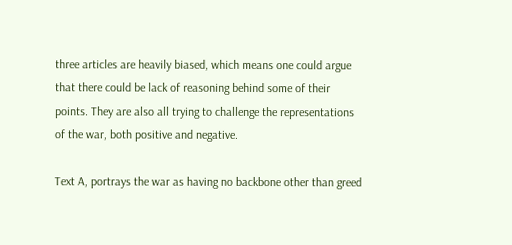three articles are heavily biased, which means one could argue that there could be lack of reasoning behind some of their points. They are also all trying to challenge the representations of the war, both positive and negative.

Text A, portrays the war as having no backbone other than greed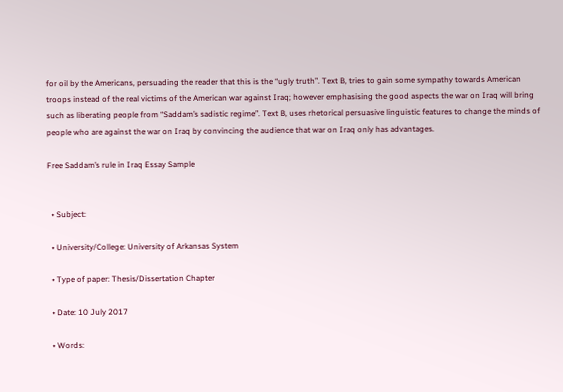for oil by the Americans, persuading the reader that this is the “ugly truth”. Text B, tries to gain some sympathy towards American troops instead of the real victims of the American war against Iraq; however emphasising the good aspects the war on Iraq will bring such as liberating people from “Saddam’s sadistic regime”. Text B, uses rhetorical persuasive linguistic features to change the minds of people who are against the war on Iraq by convincing the audience that war on Iraq only has advantages.

Free Saddam’s rule in Iraq Essay Sample


  • Subject:

  • University/College: University of Arkansas System

  • Type of paper: Thesis/Dissertation Chapter

  • Date: 10 July 2017

  • Words: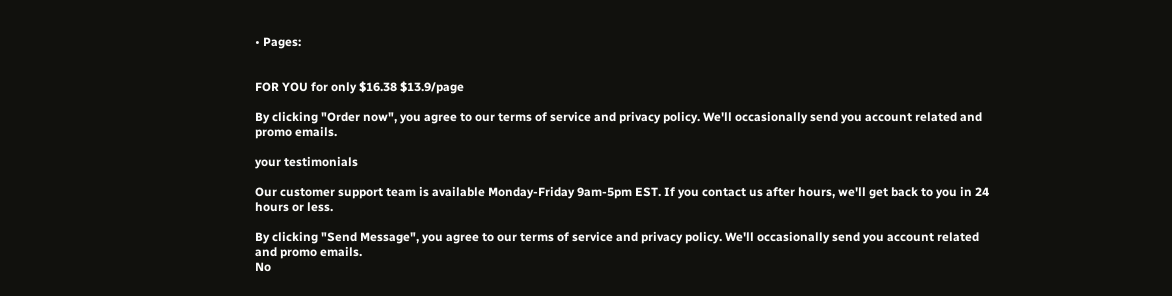• Pages:


FOR YOU for only $16.38 $13.9/page

By clicking "Order now", you agree to our terms of service and privacy policy. We'll occasionally send you account related and promo emails.

your testimonials

Our customer support team is available Monday-Friday 9am-5pm EST. If you contact us after hours, we'll get back to you in 24 hours or less.

By clicking "Send Message", you agree to our terms of service and privacy policy. We'll occasionally send you account related and promo emails.
No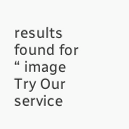results found for “ image
Try Our service